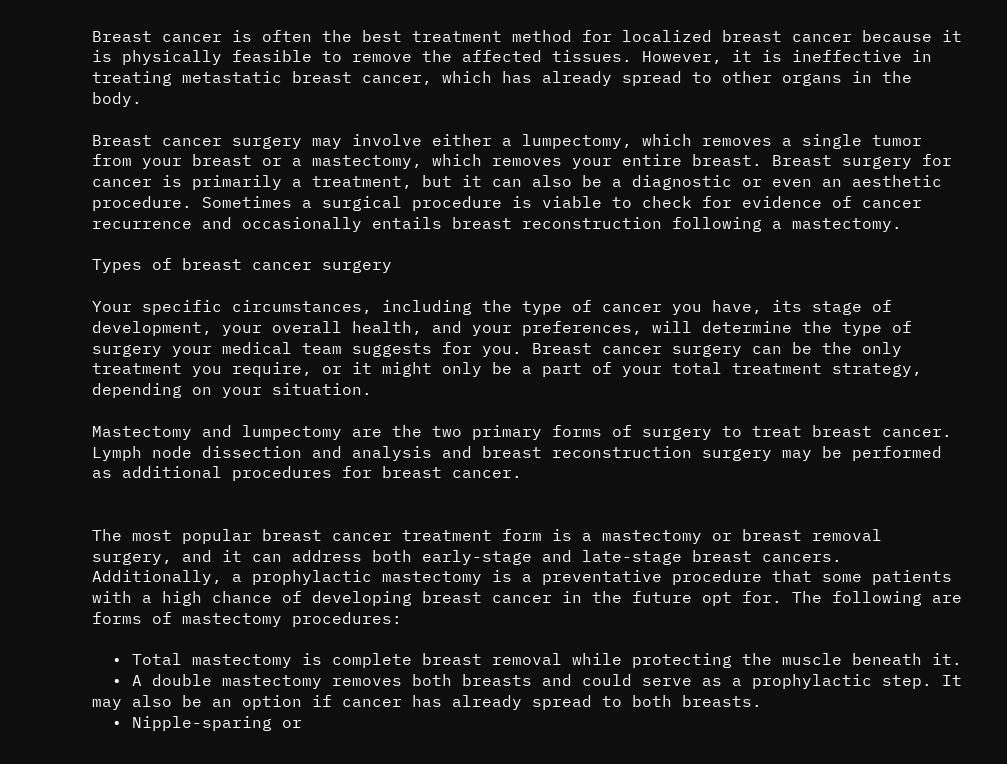Breast cancer is often the best treatment method for localized breast cancer because it is physically feasible to remove the affected tissues. However, it is ineffective in treating metastatic breast cancer, which has already spread to other organs in the body.

Breast cancer surgery may involve either a lumpectomy, which removes a single tumor from your breast or a mastectomy, which removes your entire breast. Breast surgery for cancer is primarily a treatment, but it can also be a diagnostic or even an aesthetic procedure. Sometimes a surgical procedure is viable to check for evidence of cancer recurrence and occasionally entails breast reconstruction following a mastectomy.

Types of breast cancer surgery

Your specific circumstances, including the type of cancer you have, its stage of development, your overall health, and your preferences, will determine the type of surgery your medical team suggests for you. Breast cancer surgery can be the only treatment you require, or it might only be a part of your total treatment strategy, depending on your situation.

Mastectomy and lumpectomy are the two primary forms of surgery to treat breast cancer. Lymph node dissection and analysis and breast reconstruction surgery may be performed as additional procedures for breast cancer.


The most popular breast cancer treatment form is a mastectomy or breast removal surgery, and it can address both early-stage and late-stage breast cancers. Additionally, a prophylactic mastectomy is a preventative procedure that some patients with a high chance of developing breast cancer in the future opt for. The following are forms of mastectomy procedures:

  • Total mastectomy is complete breast removal while protecting the muscle beneath it.
  • A double mastectomy removes both breasts and could serve as a prophylactic step. It may also be an option if cancer has already spread to both breasts.
  • Nipple-sparing or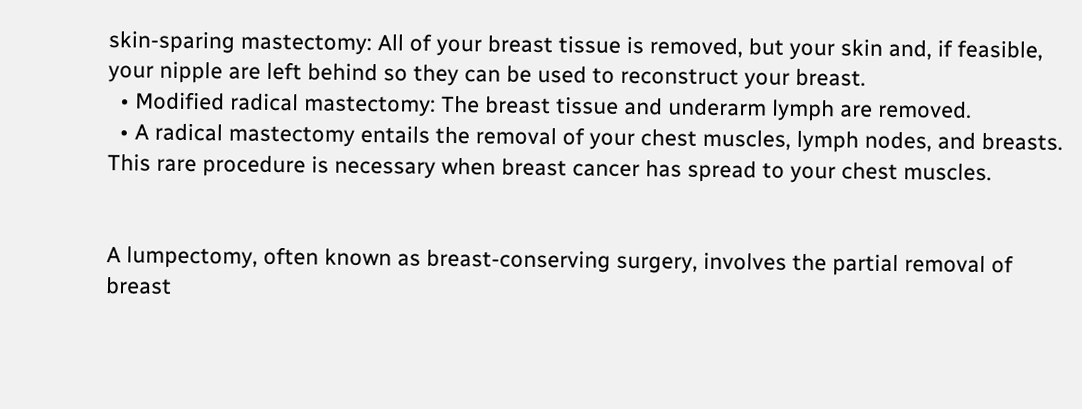skin-sparing mastectomy: All of your breast tissue is removed, but your skin and, if feasible, your nipple are left behind so they can be used to reconstruct your breast.
  • Modified radical mastectomy: The breast tissue and underarm lymph are removed.
  • A radical mastectomy entails the removal of your chest muscles, lymph nodes, and breasts. This rare procedure is necessary when breast cancer has spread to your chest muscles.


A lumpectomy, often known as breast-conserving surgery, involves the partial removal of breast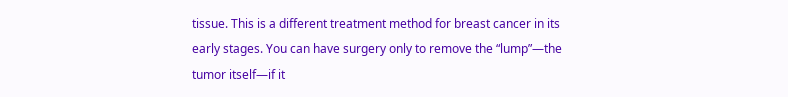tissue. This is a different treatment method for breast cancer in its early stages. You can have surgery only to remove the “lump”—the tumor itself—if it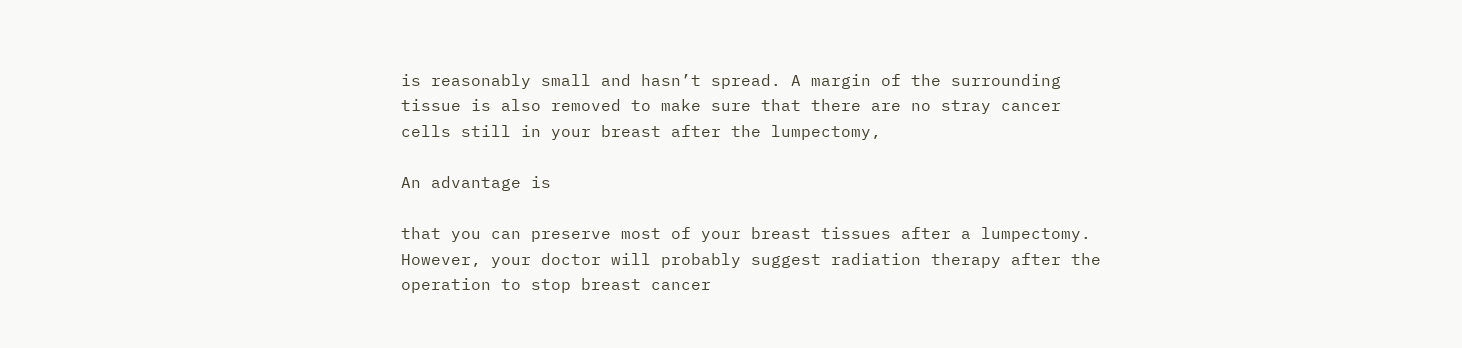is reasonably small and hasn’t spread. A margin of the surrounding tissue is also removed to make sure that there are no stray cancer cells still in your breast after the lumpectomy,

An advantage is

that you can preserve most of your breast tissues after a lumpectomy. However, your doctor will probably suggest radiation therapy after the operation to stop breast cancer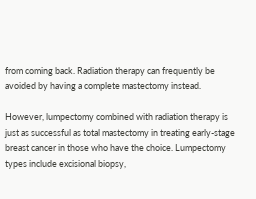from coming back. Radiation therapy can frequently be avoided by having a complete mastectomy instead.

However, lumpectomy combined with radiation therapy is just as successful as total mastectomy in treating early-stage breast cancer in those who have the choice. Lumpectomy types include excisional biopsy,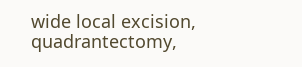wide local excision, quadrantectomy,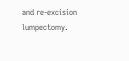and re-excision lumpectomy.